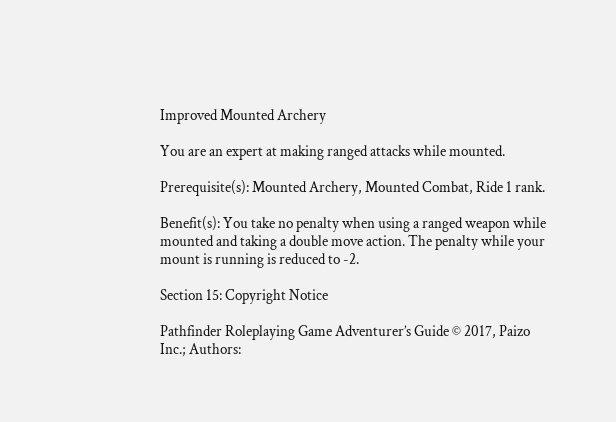Improved Mounted Archery

You are an expert at making ranged attacks while mounted.

Prerequisite(s): Mounted Archery, Mounted Combat, Ride 1 rank.

Benefit(s): You take no penalty when using a ranged weapon while mounted and taking a double move action. The penalty while your mount is running is reduced to -2.

Section 15: Copyright Notice

Pathfinder Roleplaying Game Adventurer’s Guide © 2017, Paizo Inc.; Authors: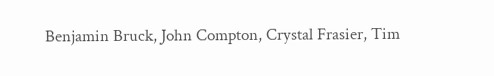Benjamin Bruck, John Compton, Crystal Frasier, Tim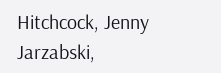Hitchcock, Jenny Jarzabski,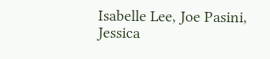Isabelle Lee, Joe Pasini, Jessica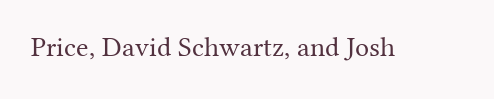Price, David Schwartz, and Josh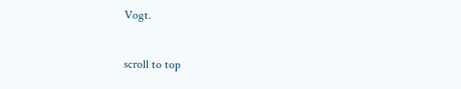Vogt.

scroll to top